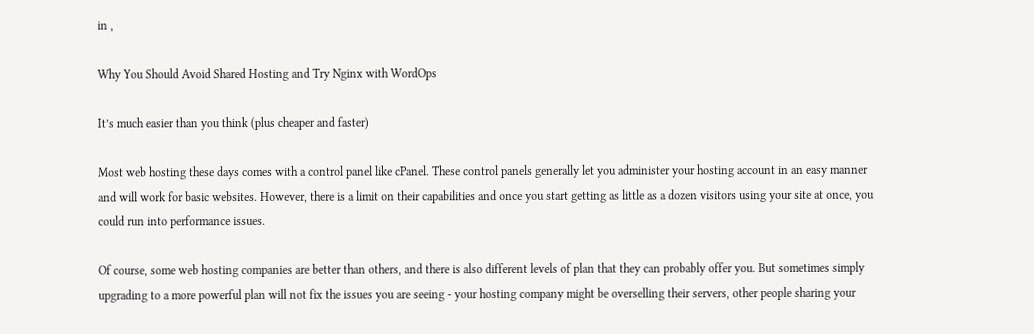in ,

Why You Should Avoid Shared Hosting and Try Nginx with WordOps

It’s much easier than you think (plus cheaper and faster)

Most web hosting these days comes with a control panel like cPanel. These control panels generally let you administer your hosting account in an easy manner and will work for basic websites. However, there is a limit on their capabilities and once you start getting as little as a dozen visitors using your site at once, you could run into performance issues.

Of course, some web hosting companies are better than others, and there is also different levels of plan that they can probably offer you. But sometimes simply upgrading to a more powerful plan will not fix the issues you are seeing - your hosting company might be overselling their servers, other people sharing your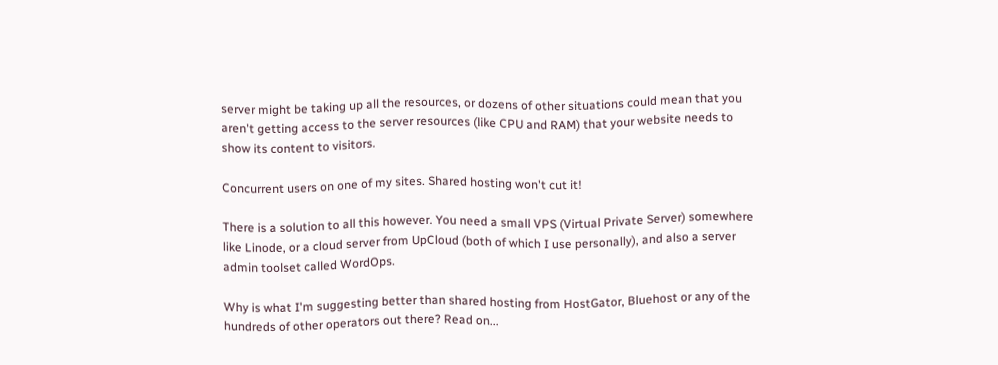server might be taking up all the resources, or dozens of other situations could mean that you aren't getting access to the server resources (like CPU and RAM) that your website needs to show its content to visitors.

Concurrent users on one of my sites. Shared hosting won't cut it!

There is a solution to all this however. You need a small VPS (Virtual Private Server) somewhere like Linode, or a cloud server from UpCloud (both of which I use personally), and also a server admin toolset called WordOps.

Why is what I'm suggesting better than shared hosting from HostGator, Bluehost or any of the hundreds of other operators out there? Read on...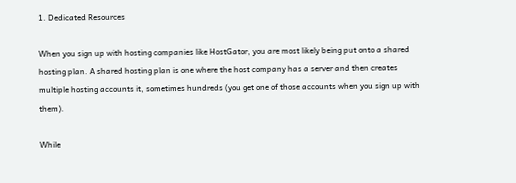1. Dedicated Resources

When you sign up with hosting companies like HostGator, you are most likely being put onto a shared hosting plan. A shared hosting plan is one where the host company has a server and then creates multiple hosting accounts it, sometimes hundreds (you get one of those accounts when you sign up with them).

While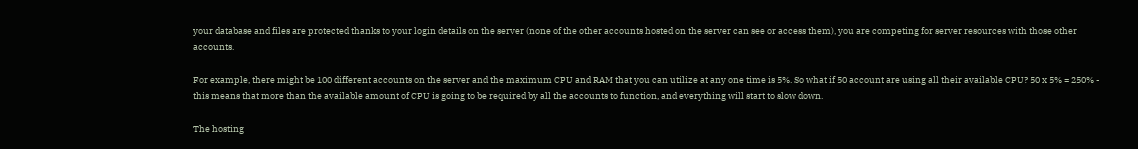your database and files are protected thanks to your login details on the server (none of the other accounts hosted on the server can see or access them), you are competing for server resources with those other accounts.

For example, there might be 100 different accounts on the server and the maximum CPU and RAM that you can utilize at any one time is 5%. So what if 50 account are using all their available CPU? 50 x 5% = 250% - this means that more than the available amount of CPU is going to be required by all the accounts to function, and everything will start to slow down.

The hosting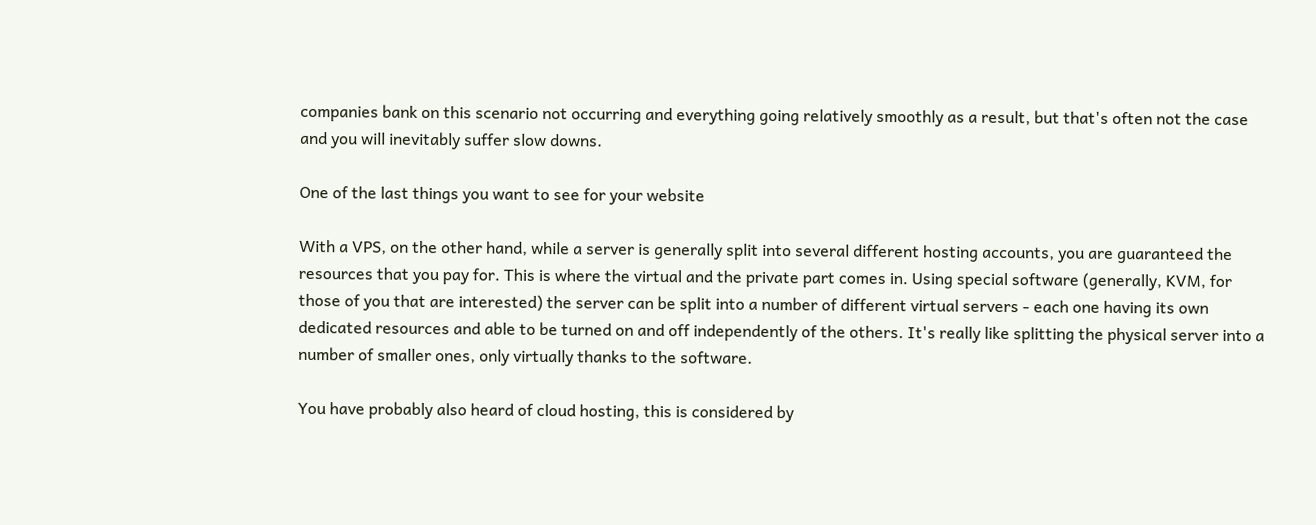companies bank on this scenario not occurring and everything going relatively smoothly as a result, but that's often not the case and you will inevitably suffer slow downs.

One of the last things you want to see for your website

With a VPS, on the other hand, while a server is generally split into several different hosting accounts, you are guaranteed the resources that you pay for. This is where the virtual and the private part comes in. Using special software (generally, KVM, for those of you that are interested) the server can be split into a number of different virtual servers - each one having its own dedicated resources and able to be turned on and off independently of the others. It's really like splitting the physical server into a number of smaller ones, only virtually thanks to the software.

You have probably also heard of cloud hosting, this is considered by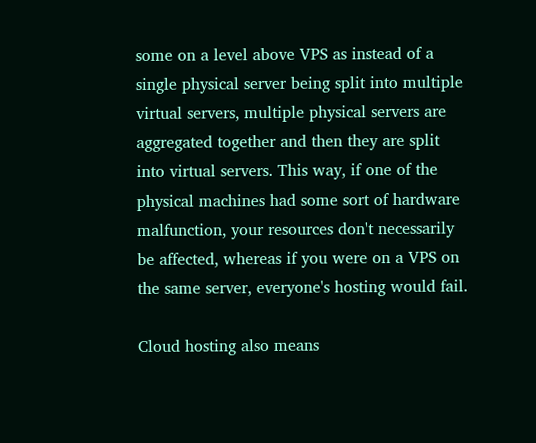some on a level above VPS as instead of a single physical server being split into multiple virtual servers, multiple physical servers are aggregated together and then they are split into virtual servers. This way, if one of the physical machines had some sort of hardware malfunction, your resources don't necessarily be affected, whereas if you were on a VPS on the same server, everyone's hosting would fail.

Cloud hosting also means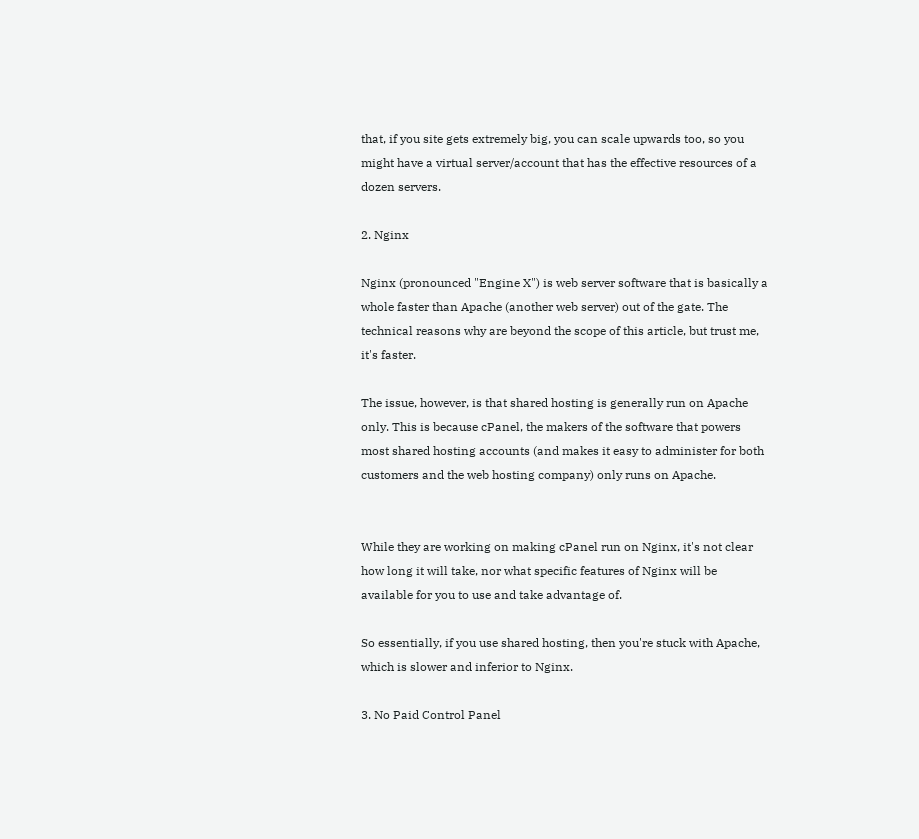that, if you site gets extremely big, you can scale upwards too, so you might have a virtual server/account that has the effective resources of a dozen servers.

2. Nginx

Nginx (pronounced "Engine X") is web server software that is basically a whole faster than Apache (another web server) out of the gate. The technical reasons why are beyond the scope of this article, but trust me, it's faster.

The issue, however, is that shared hosting is generally run on Apache only. This is because cPanel, the makers of the software that powers most shared hosting accounts (and makes it easy to administer for both customers and the web hosting company) only runs on Apache.


While they are working on making cPanel run on Nginx, it's not clear how long it will take, nor what specific features of Nginx will be available for you to use and take advantage of.

So essentially, if you use shared hosting, then you're stuck with Apache, which is slower and inferior to Nginx.

3. No Paid Control Panel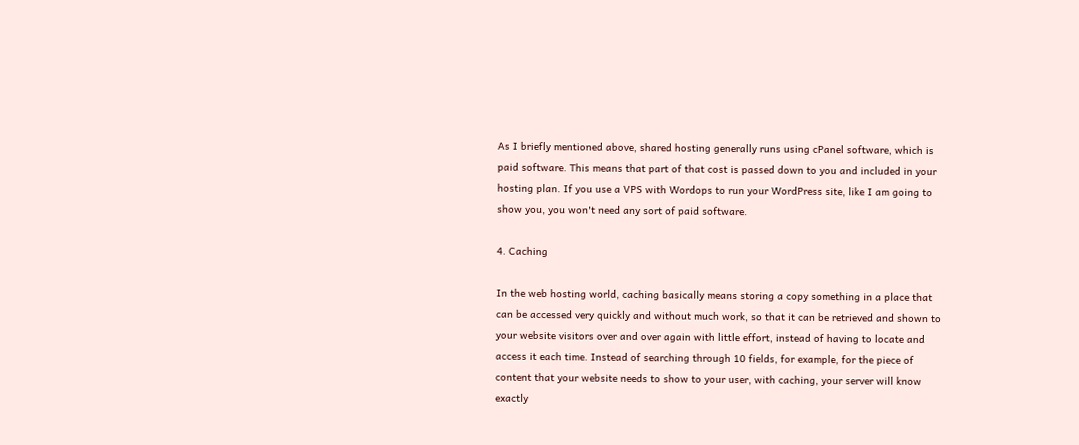As I briefly mentioned above, shared hosting generally runs using cPanel software, which is paid software. This means that part of that cost is passed down to you and included in your hosting plan. If you use a VPS with Wordops to run your WordPress site, like I am going to show you, you won't need any sort of paid software.

4. Caching

In the web hosting world, caching basically means storing a copy something in a place that can be accessed very quickly and without much work, so that it can be retrieved and shown to your website visitors over and over again with little effort, instead of having to locate and access it each time. Instead of searching through 10 fields, for example, for the piece of content that your website needs to show to your user, with caching, your server will know exactly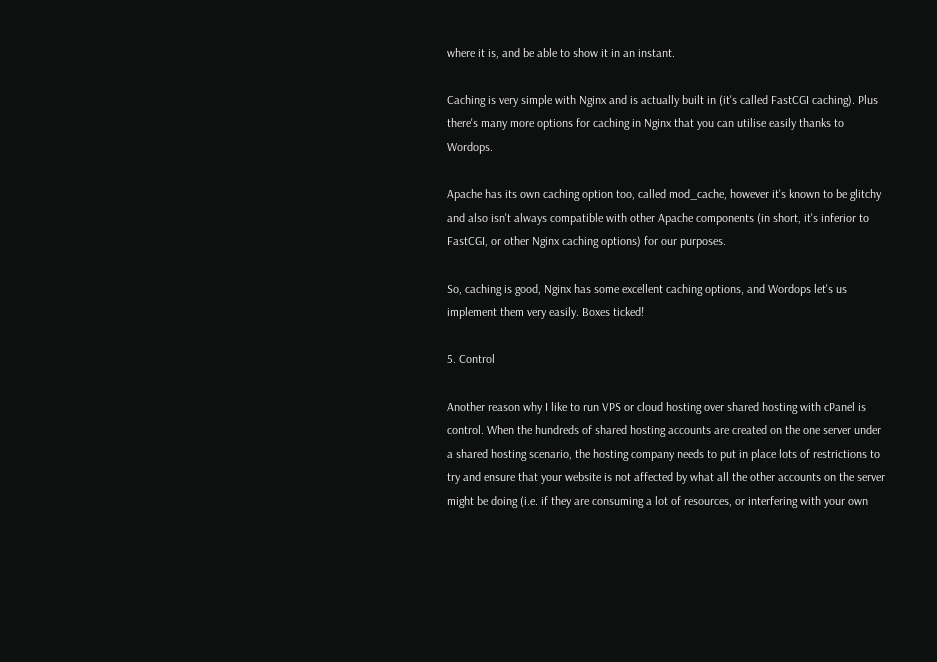where it is, and be able to show it in an instant.

Caching is very simple with Nginx and is actually built in (it's called FastCGI caching). Plus there's many more options for caching in Nginx that you can utilise easily thanks to Wordops.

Apache has its own caching option too, called mod_cache, however it's known to be glitchy and also isn't always compatible with other Apache components (in short, it's inferior to FastCGI, or other Nginx caching options) for our purposes.

So, caching is good, Nginx has some excellent caching options, and Wordops let's us implement them very easily. Boxes ticked!

5. Control

Another reason why I like to run VPS or cloud hosting over shared hosting with cPanel is control. When the hundreds of shared hosting accounts are created on the one server under a shared hosting scenario, the hosting company needs to put in place lots of restrictions to try and ensure that your website is not affected by what all the other accounts on the server might be doing (i.e. if they are consuming a lot of resources, or interfering with your own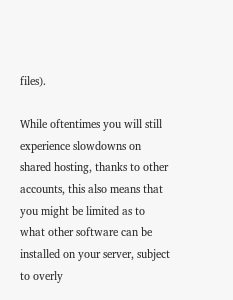files).

While oftentimes you will still experience slowdowns on shared hosting, thanks to other accounts, this also means that you might be limited as to what other software can be installed on your server, subject to overly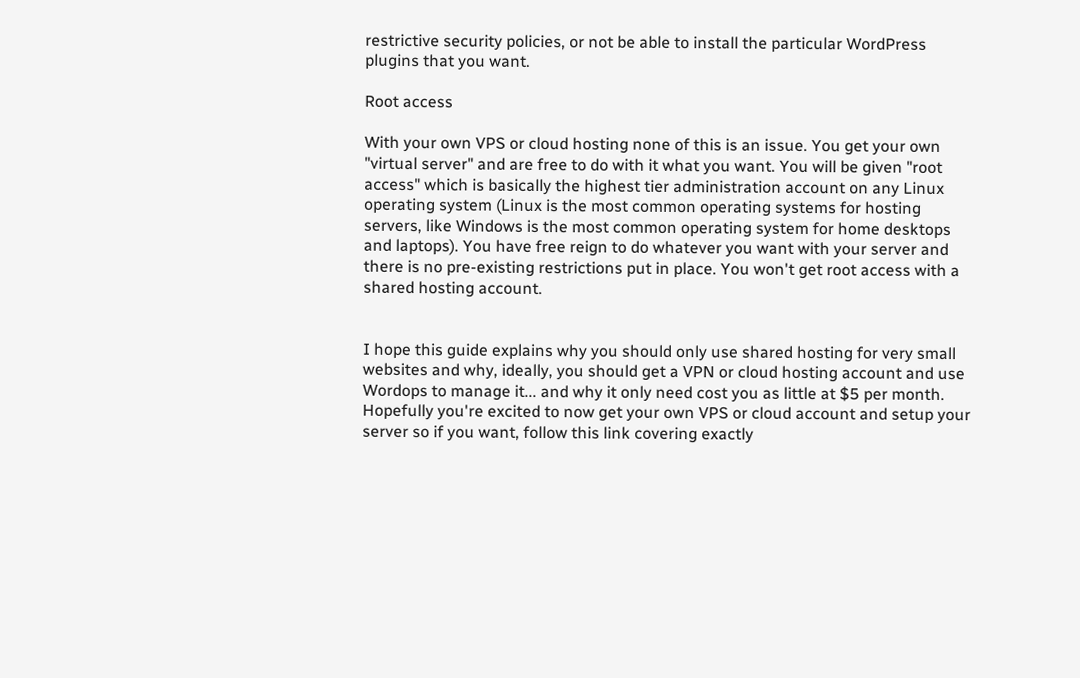restrictive security policies, or not be able to install the particular WordPress plugins that you want.

Root access

With your own VPS or cloud hosting none of this is an issue. You get your own "virtual server" and are free to do with it what you want. You will be given "root access" which is basically the highest tier administration account on any Linux operating system (Linux is the most common operating systems for hosting servers, like Windows is the most common operating system for home desktops and laptops). You have free reign to do whatever you want with your server and there is no pre-existing restrictions put in place. You won't get root access with a shared hosting account.


I hope this guide explains why you should only use shared hosting for very small websites and why, ideally, you should get a VPN or cloud hosting account and use Wordops to manage it... and why it only need cost you as little at $5 per month. Hopefully you're excited to now get your own VPS or cloud account and setup your server so if you want, follow this link covering exactly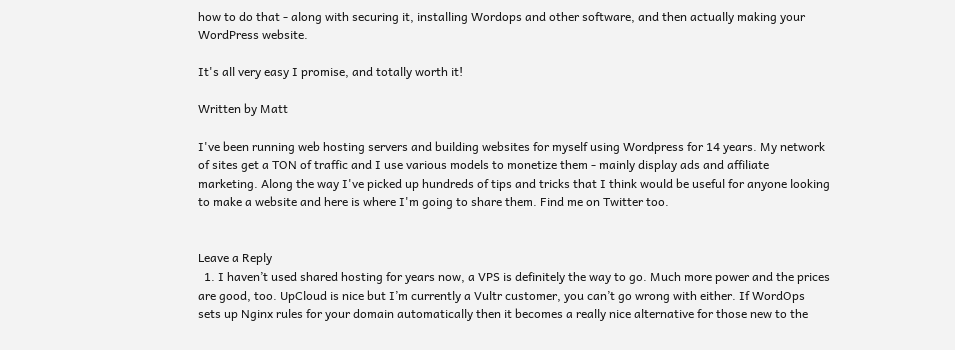how to do that - along with securing it, installing Wordops and other software, and then actually making your WordPress website.

It's all very easy I promise, and totally worth it!

Written by Matt

I've been running web hosting servers and building websites for myself using Wordpress for 14 years. My network of sites get a TON of traffic and I use various models to monetize them - mainly display ads and affiliate marketing. Along the way I've picked up hundreds of tips and tricks that I think would be useful for anyone looking to make a website and here is where I'm going to share them. Find me on Twitter too.


Leave a Reply
  1. I haven’t used shared hosting for years now, a VPS is definitely the way to go. Much more power and the prices are good, too. UpCloud is nice but I’m currently a Vultr customer, you can’t go wrong with either. If WordOps sets up Nginx rules for your domain automatically then it becomes a really nice alternative for those new to the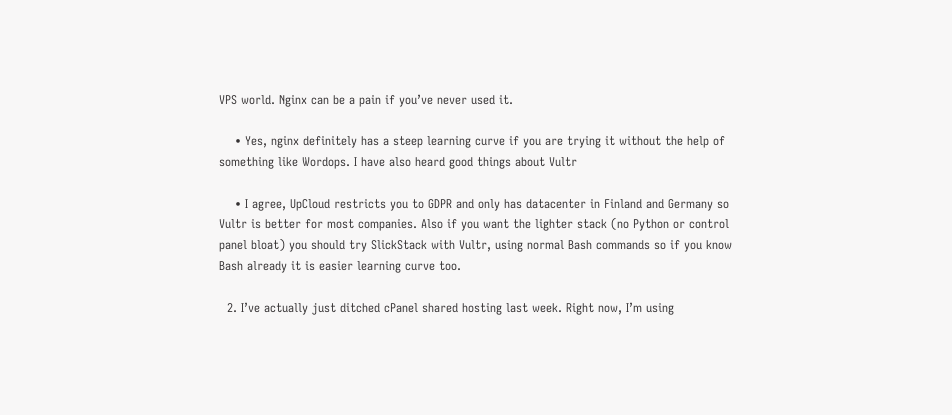VPS world. Nginx can be a pain if you’ve never used it.

    • Yes, nginx definitely has a steep learning curve if you are trying it without the help of something like Wordops. I have also heard good things about Vultr

    • I agree, UpCloud restricts you to GDPR and only has datacenter in Finland and Germany so Vultr is better for most companies. Also if you want the lighter stack (no Python or control panel bloat) you should try SlickStack with Vultr, using normal Bash commands so if you know Bash already it is easier learning curve too.

  2. I’ve actually just ditched cPanel shared hosting last week. Right now, I’m using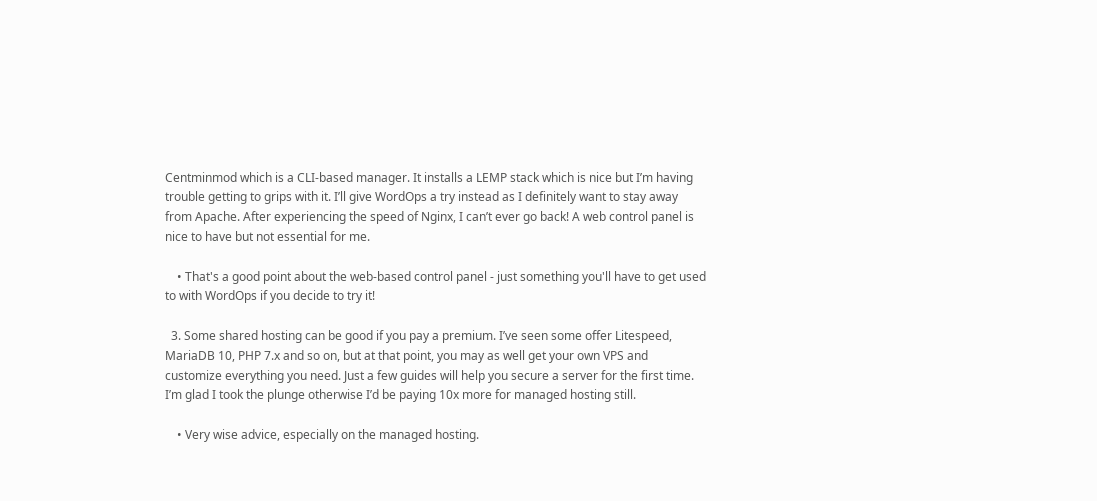Centminmod which is a CLI-based manager. It installs a LEMP stack which is nice but I’m having trouble getting to grips with it. I’ll give WordOps a try instead as I definitely want to stay away from Apache. After experiencing the speed of Nginx, I can’t ever go back! A web control panel is nice to have but not essential for me.

    • That's a good point about the web-based control panel - just something you'll have to get used to with WordOps if you decide to try it!

  3. Some shared hosting can be good if you pay a premium. I’ve seen some offer Litespeed, MariaDB 10, PHP 7.x and so on, but at that point, you may as well get your own VPS and customize everything you need. Just a few guides will help you secure a server for the first time. I’m glad I took the plunge otherwise I’d be paying 10x more for managed hosting still.

    • Very wise advice, especially on the managed hosting.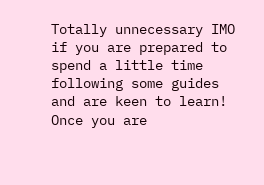Totally unnecessary IMO if you are prepared to spend a little time following some guides and are keen to learn! Once you are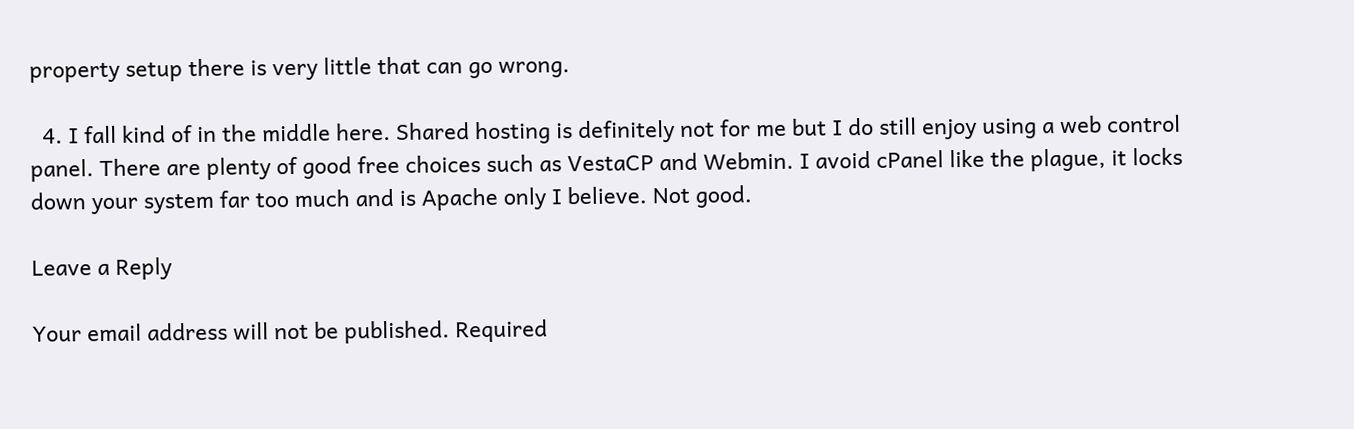property setup there is very little that can go wrong.

  4. I fall kind of in the middle here. Shared hosting is definitely not for me but I do still enjoy using a web control panel. There are plenty of good free choices such as VestaCP and Webmin. I avoid cPanel like the plague, it locks down your system far too much and is Apache only I believe. Not good.

Leave a Reply

Your email address will not be published. Required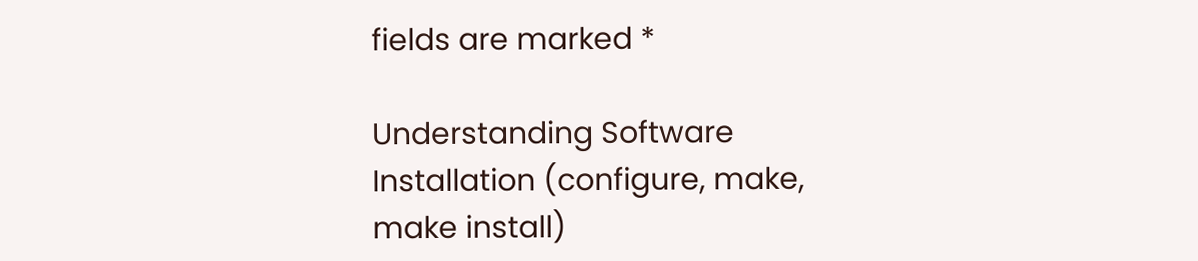fields are marked *

Understanding Software Installation (configure, make, make install)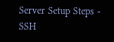Server Setup Steps - SSH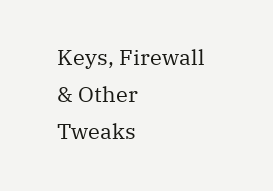Keys, Firewall & Other Tweaks